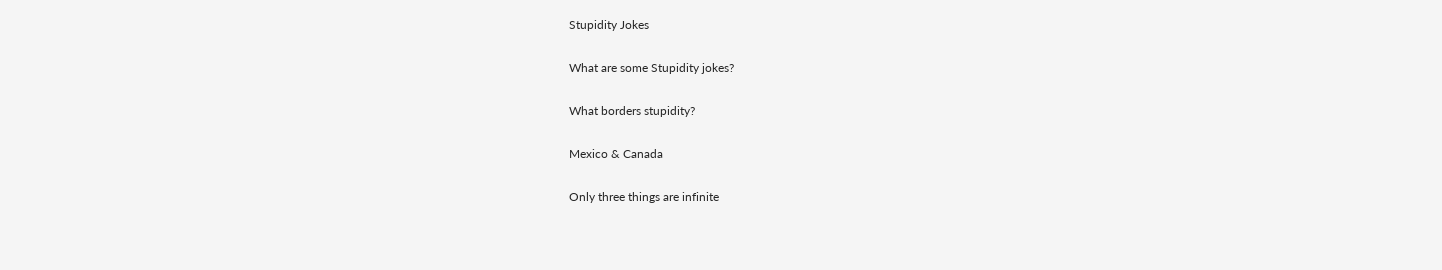Stupidity Jokes

What are some Stupidity jokes?

What borders stupidity?

Mexico & Canada

Only three things are infinite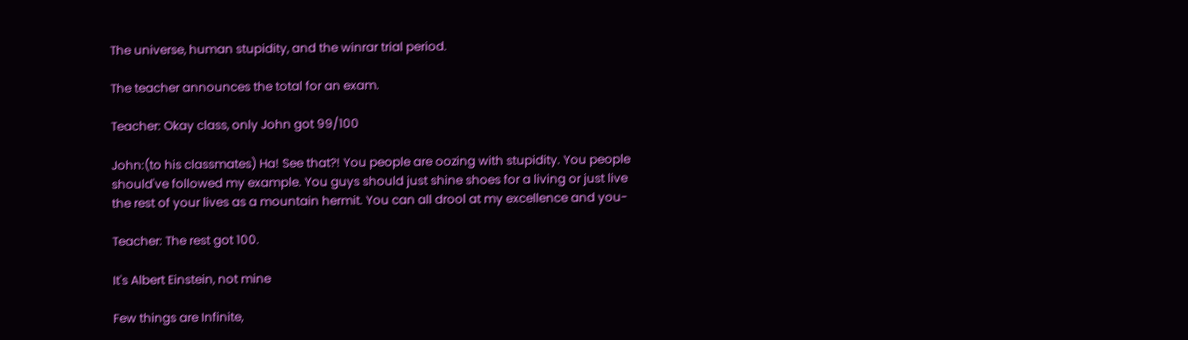The universe, human stupidity, and the winrar trial period.

The teacher announces the total for an exam.

Teacher: Okay class, only John got 99/100

John:(to his classmates) Ha! See that?! You people are oozing with stupidity. You people should've followed my example. You guys should just shine shoes for a living or just live the rest of your lives as a mountain hermit. You can all drool at my excellence and you-

Teacher: The rest got 100.

It's Albert Einstein, not mine

Few things are Infinite,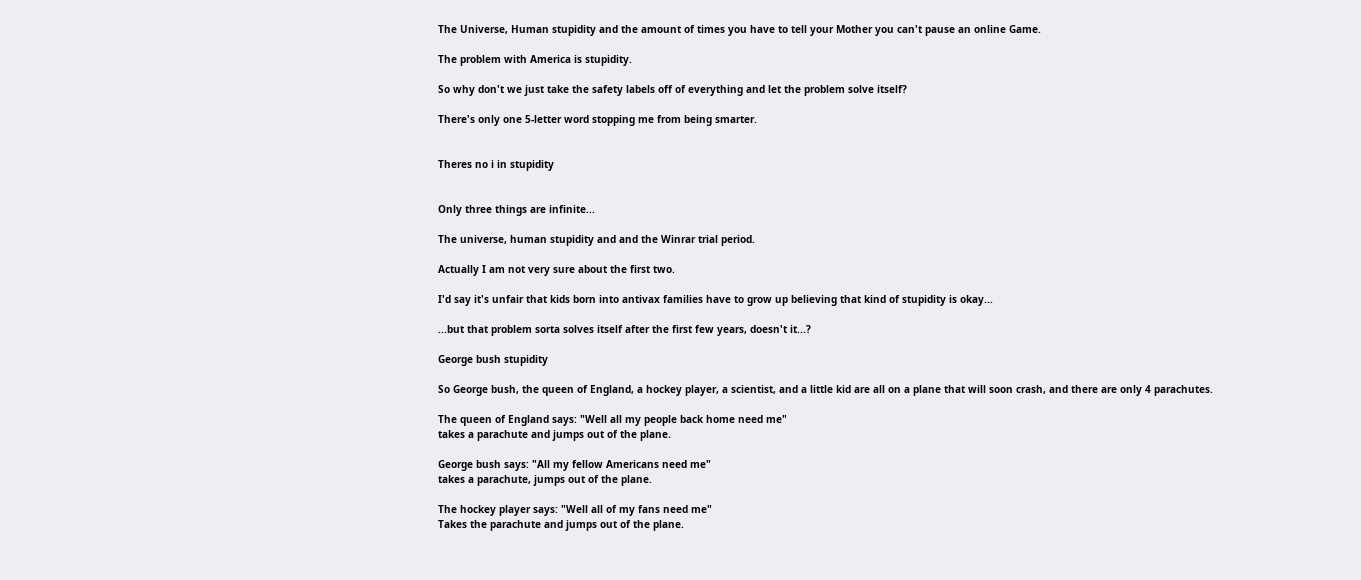The Universe, Human stupidity and the amount of times you have to tell your Mother you can't pause an online Game.

The problem with America is stupidity.

So why don't we just take the safety labels off of everything and let the problem solve itself?

There's only one 5-letter word stopping me from being smarter.


Theres no i in stupidity


Only three things are infinite...

The universe, human stupidity and and the Winrar trial period.

Actually I am not very sure about the first two.

I'd say it's unfair that kids born into antivax families have to grow up believing that kind of stupidity is okay...

...but that problem sorta solves itself after the first few years, doesn't it...?

George bush stupidity

So George bush, the queen of England, a hockey player, a scientist, and a little kid are all on a plane that will soon crash, and there are only 4 parachutes.

The queen of England says: "Well all my people back home need me"
takes a parachute and jumps out of the plane.

George bush says: "All my fellow Americans need me"
takes a parachute, jumps out of the plane.

The hockey player says: "Well all of my fans need me"
Takes the parachute and jumps out of the plane.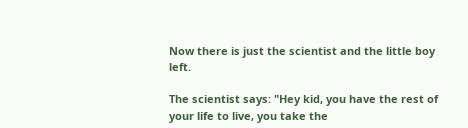Now there is just the scientist and the little boy left.

The scientist says: "Hey kid, you have the rest of your life to live, you take the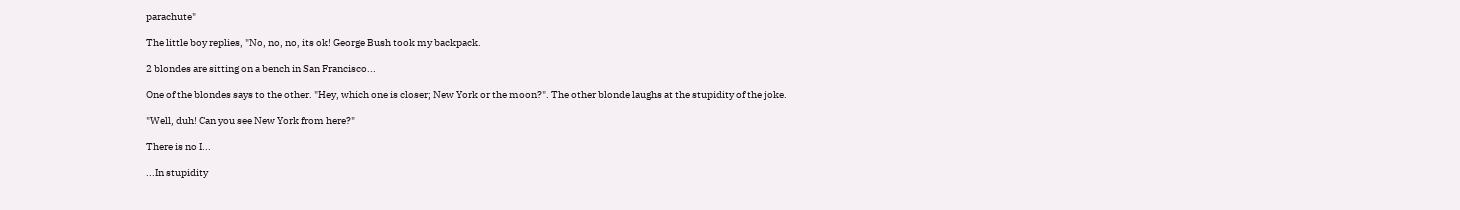parachute"

The little boy replies, "No, no, no, its ok! George Bush took my backpack.

2 blondes are sitting on a bench in San Francisco...

One of the blondes says to the other. "Hey, which one is closer; New York or the moon?". The other blonde laughs at the stupidity of the joke.

"Well, duh! Can you see New York from here?"

There is no I...

...In stupidity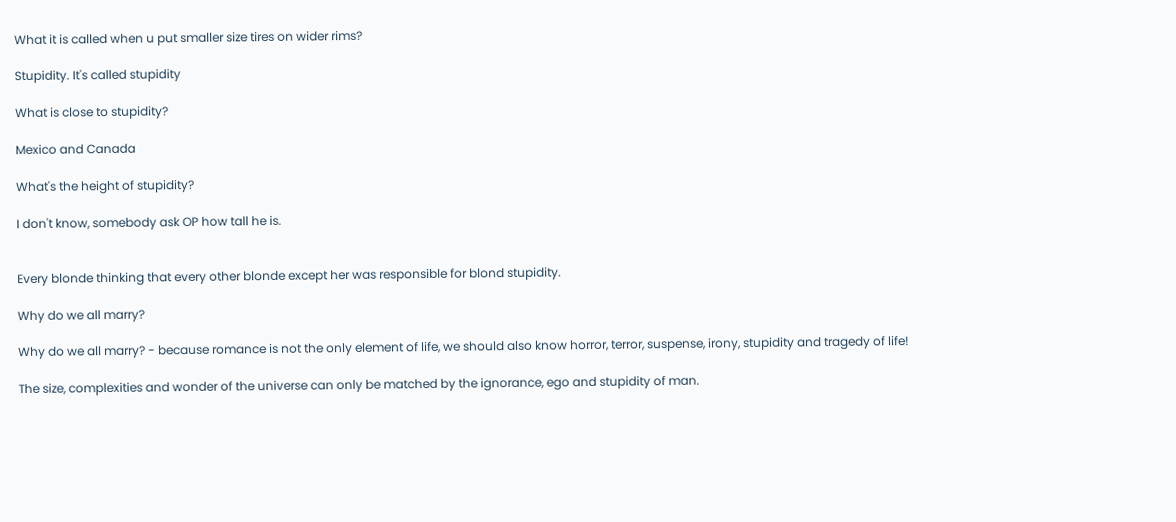What it is called when u put smaller size tires on wider rims?

Stupidity. It's called stupidity

What is close to stupidity?

Mexico and Canada

What's the height of stupidity?

I don't know, somebody ask OP how tall he is.


Every blonde thinking that every other blonde except her was responsible for blond stupidity.

Why do we all marry?

Why do we all marry? - because romance is not the only element of life, we should also know horror, terror, suspense, irony, stupidity and tragedy of life!

The size, complexities and wonder of the universe can only be matched by the ignorance, ego and stupidity of man.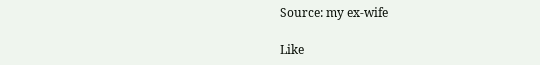Source: my ex-wife

Like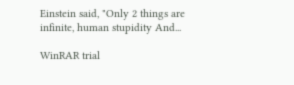Einstein said, "Only 2 things are infinite, human stupidity And...

WinRAR trial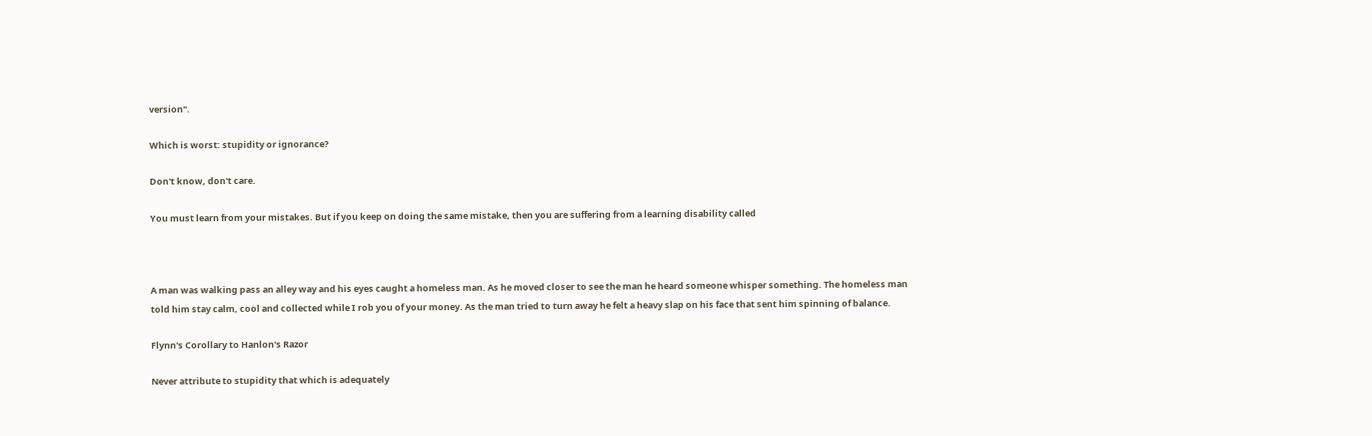version".

Which is worst: stupidity or ignorance?

Don't know, don't care.

You must learn from your mistakes. But if you keep on doing the same mistake, then you are suffering from a learning disability called



A man was walking pass an alley way and his eyes caught a homeless man. As he moved closer to see the man he heard someone whisper something. The homeless man told him stay calm, cool and collected while I rob you of your money. As the man tried to turn away he felt a heavy slap on his face that sent him spinning of balance.

Flynn's Corollary to Hanlon's Razor

Never attribute to stupidity that which is adequately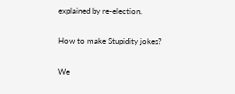explained by re-election.

How to make Stupidity jokes?

We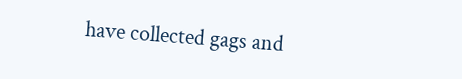have collected gags and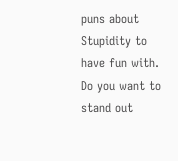puns about Stupidity to have fun with. Do you want to stand out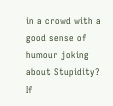in a crowd with a good sense of humour joking about Stupidity? If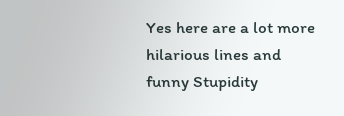Yes here are a lot more hilarious lines and funny Stupidity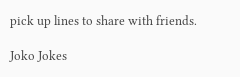pick up lines to share with friends.

Joko Jokes